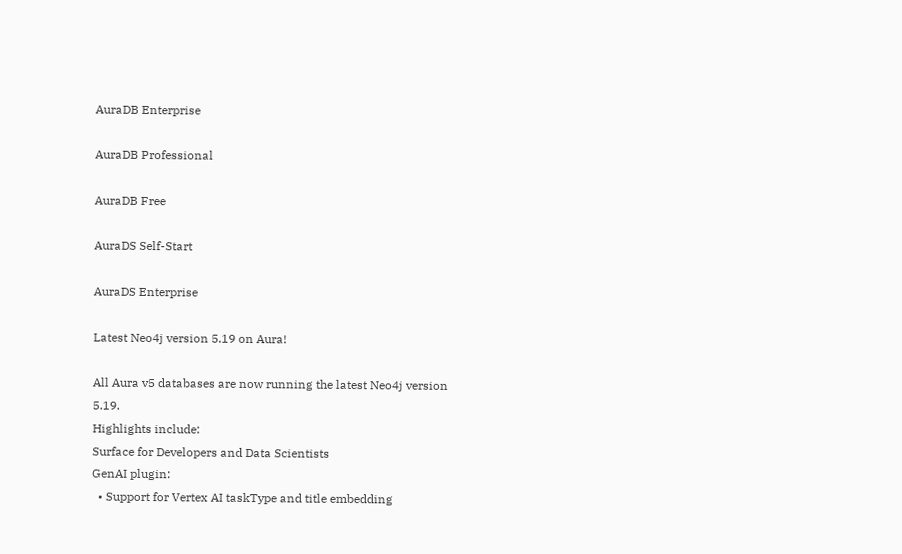AuraDB Enterprise

AuraDB Professional

AuraDB Free

AuraDS Self-Start

AuraDS Enterprise

Latest Neo4j version 5.19 on Aura!

All Aura v5 databases are now running the latest Neo4j version 5.19.
Highlights include:
Surface for Developers and Data Scientists
GenAI plugin:
  • Support for Vertex AI taskType and title embedding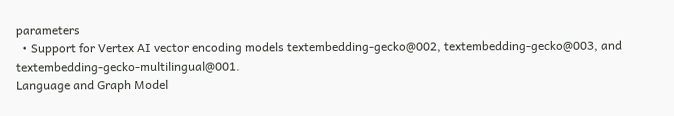parameters
  • Support for Vertex AI vector encoding models textembedding-gecko@002, textembedding-gecko@003, and textembedding-gecko-multilingual@001.
Language and Graph Model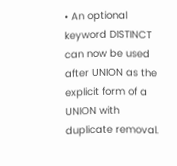• An optional keyword DISTINCT can now be used after UNION as the explicit form of a UNION with duplicate removal.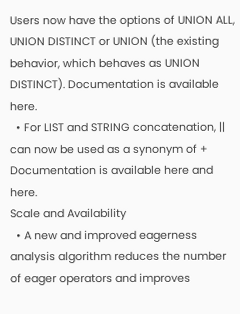Users now have the options of UNION ALL, UNION DISTINCT or UNION (the existing behavior, which behaves as UNION DISTINCT). Documentation is available here.
  • For LIST and STRING concatenation, || can now be used as a synonym of + Documentation is available here and here.
Scale and Availability
  • A new and improved eagerness analysis algorithm reduces the number of eager operators and improves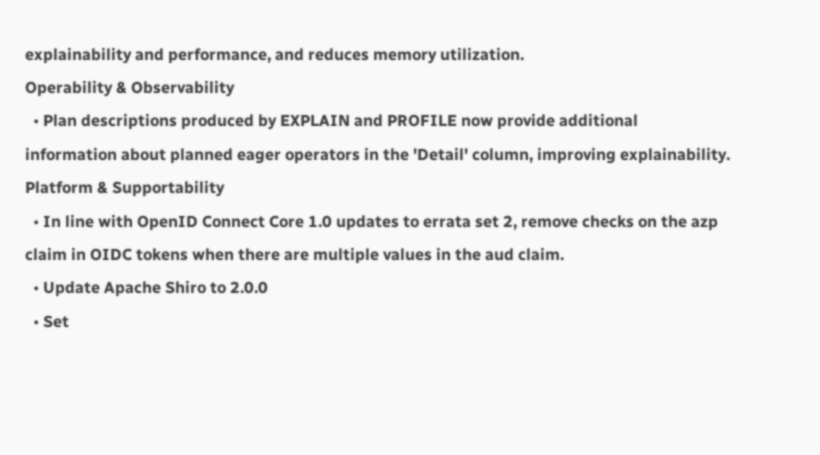explainability and performance, and reduces memory utilization.
Operability & Observability
  • Plan descriptions produced by EXPLAIN and PROFILE now provide additional information about planned eager operators in the 'Detail' column, improving explainability.
Platform & Supportability
  • In line with OpenID Connect Core 1.0 updates to errata set 2, remove checks on the azp claim in OIDC tokens when there are multiple values in the aud claim.
  • Update Apache Shiro to 2.0.0
  • Set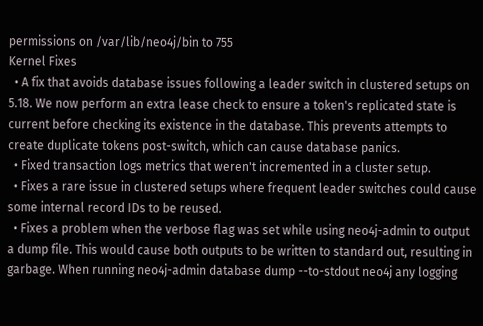permissions on /var/lib/neo4j/bin to 755
Kernel Fixes
  • A fix that avoids database issues following a leader switch in clustered setups on 5.18. We now perform an extra lease check to ensure a token's replicated state is current before checking its existence in the database. This prevents attempts to create duplicate tokens post-switch, which can cause database panics.
  • Fixed transaction logs metrics that weren't incremented in a cluster setup.
  • Fixes a rare issue in clustered setups where frequent leader switches could cause some internal record IDs to be reused.
  • Fixes a problem when the verbose flag was set while using neo4j-admin to output a dump file. This would cause both outputs to be written to standard out, resulting in garbage. When running neo4j-admin database dump --to-stdout neo4j any logging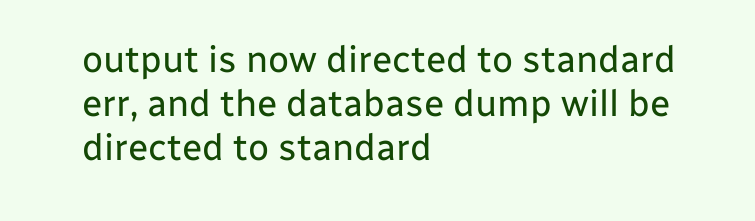output is now directed to standard err, and the database dump will be directed to standard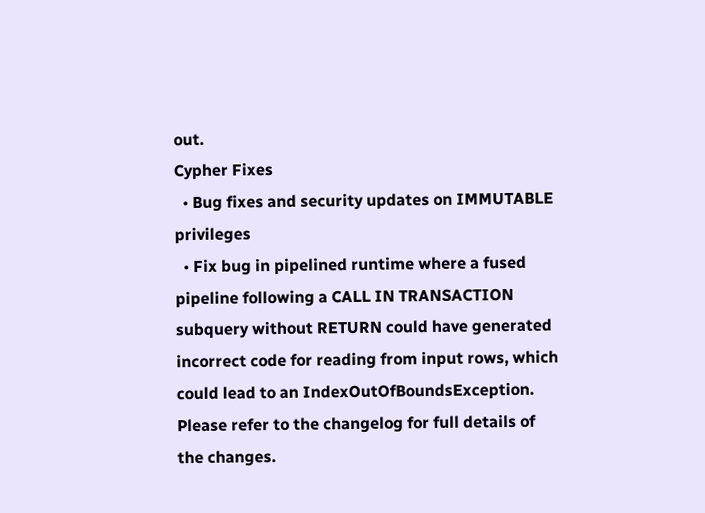out.
Cypher Fixes
  • Bug fixes and security updates on IMMUTABLE privileges
  • Fix bug in pipelined runtime where a fused pipeline following a CALL IN TRANSACTION subquery without RETURN could have generated incorrect code for reading from input rows, which could lead to an IndexOutOfBoundsException.
Please refer to the changelog for full details of the changes.